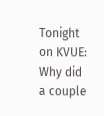Tonight on KVUE: Why did a couple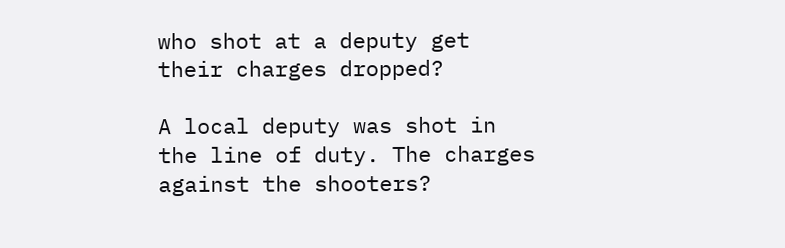who shot at a deputy get their charges dropped?

A local deputy was shot in the line of duty. The charges against the shooters?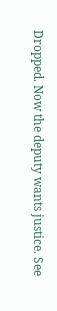Dropped. Now the deputy wants justice. See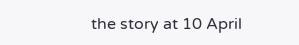the story at 10 April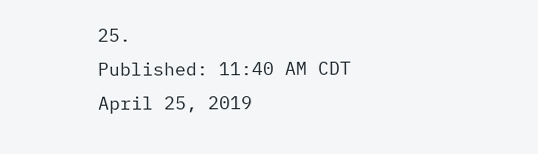25.
Published: 11:40 AM CDT April 25, 2019